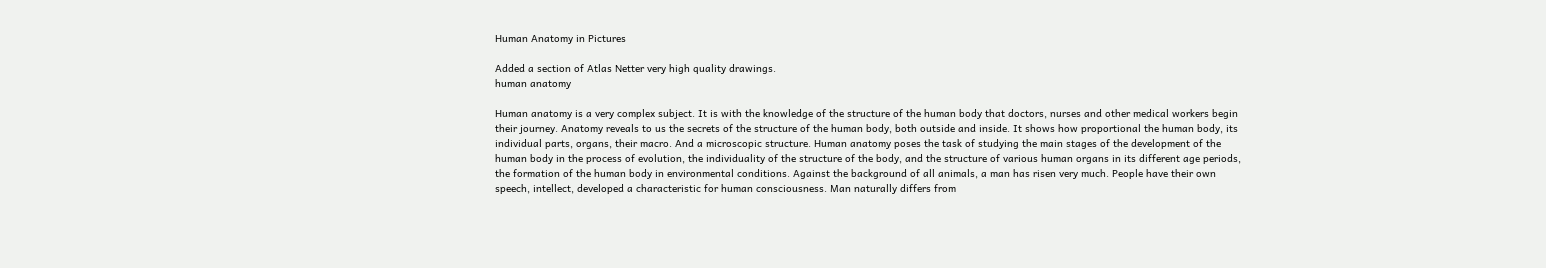Human Anatomy in Pictures

Added a section of Atlas Netter very high quality drawings.
human anatomy

Human anatomy is a very complex subject. It is with the knowledge of the structure of the human body that doctors, nurses and other medical workers begin their journey. Anatomy reveals to us the secrets of the structure of the human body, both outside and inside. It shows how proportional the human body, its individual parts, organs, their macro. And a microscopic structure. Human anatomy poses the task of studying the main stages of the development of the human body in the process of evolution, the individuality of the structure of the body, and the structure of various human organs in its different age periods, the formation of the human body in environmental conditions. Against the background of all animals, a man has risen very much. People have their own speech, intellect, developed a characteristic for human consciousness. Man naturally differs from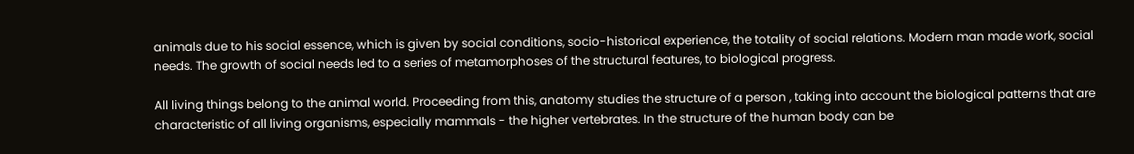animals due to his social essence, which is given by social conditions, socio-historical experience, the totality of social relations. Modern man made work, social needs. The growth of social needs led to a series of metamorphoses of the structural features, to biological progress.

All living things belong to the animal world. Proceeding from this, anatomy studies the structure of a person , taking into account the biological patterns that are characteristic of all living organisms, especially mammals - the higher vertebrates. In the structure of the human body can be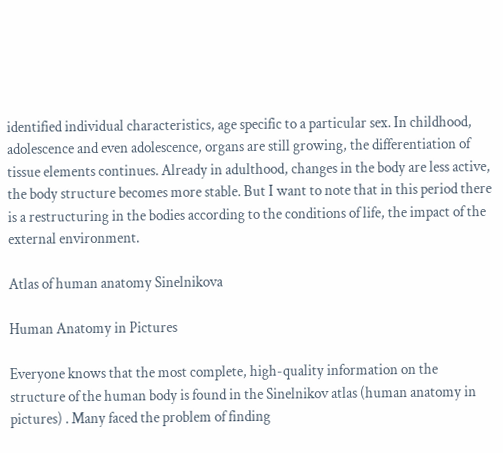identified individual characteristics, age specific to a particular sex. In childhood, adolescence and even adolescence, organs are still growing, the differentiation of tissue elements continues. Already in adulthood, changes in the body are less active, the body structure becomes more stable. But I want to note that in this period there is a restructuring in the bodies according to the conditions of life, the impact of the external environment.

Atlas of human anatomy Sinelnikova

Human Anatomy in Pictures

Everyone knows that the most complete, high-quality information on the structure of the human body is found in the Sinelnikov atlas (human anatomy in pictures) . Many faced the problem of finding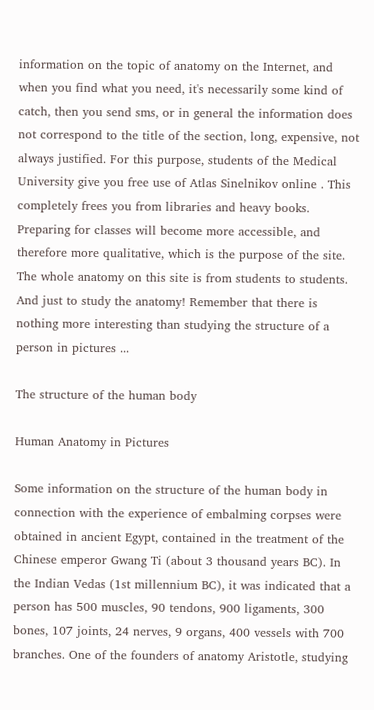information on the topic of anatomy on the Internet, and when you find what you need, it's necessarily some kind of catch, then you send sms, or in general the information does not correspond to the title of the section, long, expensive, not always justified. For this purpose, students of the Medical University give you free use of Atlas Sinelnikov online . This completely frees you from libraries and heavy books. Preparing for classes will become more accessible, and therefore more qualitative, which is the purpose of the site. The whole anatomy on this site is from students to students. And just to study the anatomy! Remember that there is nothing more interesting than studying the structure of a person in pictures ...

The structure of the human body

Human Anatomy in Pictures

Some information on the structure of the human body in connection with the experience of embalming corpses were obtained in ancient Egypt, contained in the treatment of the Chinese emperor Gwang Ti (about 3 thousand years BC). In the Indian Vedas (1st millennium BC), it was indicated that a person has 500 muscles, 90 tendons, 900 ligaments, 300 bones, 107 joints, 24 nerves, 9 organs, 400 vessels with 700 branches. One of the founders of anatomy Aristotle, studying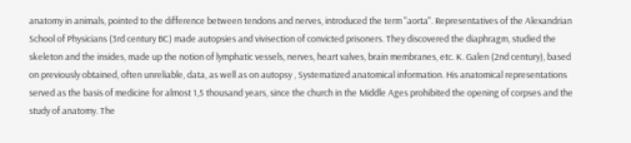anatomy in animals, pointed to the difference between tendons and nerves, introduced the term "aorta". Representatives of the Alexandrian School of Physicians (3rd century BC) made autopsies and vivisection of convicted prisoners. They discovered the diaphragm, studied the skeleton and the insides, made up the notion of lymphatic vessels, nerves, heart valves, brain membranes, etc. K. Galen (2nd century), based on previously obtained, often unreliable, data, as well as on autopsy , Systematized anatomical information. His anatomical representations served as the basis of medicine for almost 1,5 thousand years, since the church in the Middle Ages prohibited the opening of corpses and the study of anatomy. The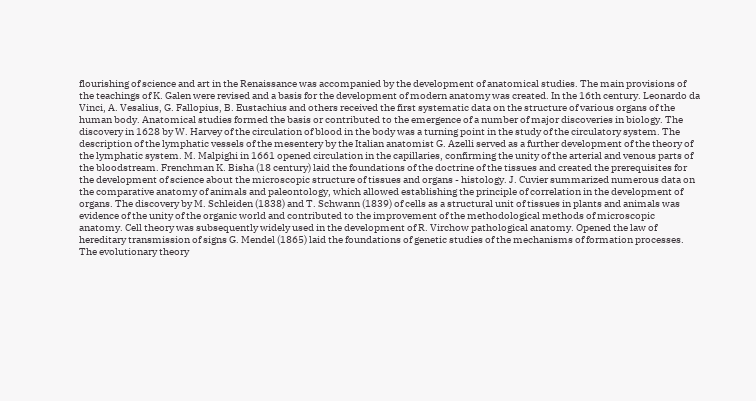flourishing of science and art in the Renaissance was accompanied by the development of anatomical studies. The main provisions of the teachings of K. Galen were revised and a basis for the development of modern anatomy was created. In the 16th century. Leonardo da Vinci, A. Vesalius, G. Fallopius, B. Eustachius and others received the first systematic data on the structure of various organs of the human body. Anatomical studies formed the basis or contributed to the emergence of a number of major discoveries in biology. The discovery in 1628 by W. Harvey of the circulation of blood in the body was a turning point in the study of the circulatory system. The description of the lymphatic vessels of the mesentery by the Italian anatomist G. Azelli served as a further development of the theory of the lymphatic system. M. Malpighi in 1661 opened circulation in the capillaries, confirming the unity of the arterial and venous parts of the bloodstream. Frenchman K. Bisha (18 century) laid the foundations of the doctrine of the tissues and created the prerequisites for the development of science about the microscopic structure of tissues and organs - histology. J. Cuvier summarized numerous data on the comparative anatomy of animals and paleontology, which allowed establishing the principle of correlation in the development of organs. The discovery by M. Schleiden (1838) and T. Schwann (1839) of cells as a structural unit of tissues in plants and animals was evidence of the unity of the organic world and contributed to the improvement of the methodological methods of microscopic anatomy. Cell theory was subsequently widely used in the development of R. Virchow pathological anatomy. Opened the law of hereditary transmission of signs G. Mendel (1865) laid the foundations of genetic studies of the mechanisms of formation processes. The evolutionary theory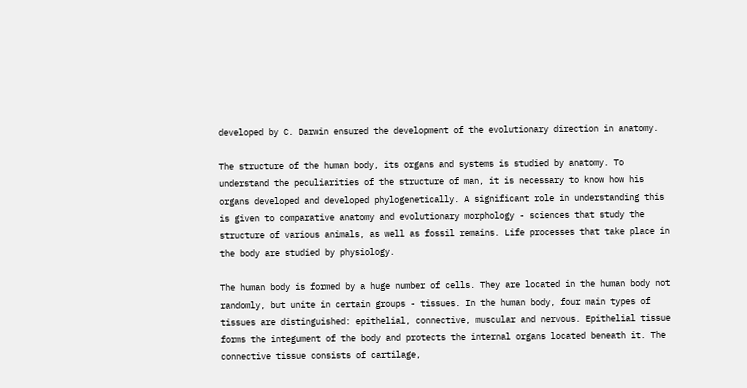developed by C. Darwin ensured the development of the evolutionary direction in anatomy.

The structure of the human body, its organs and systems is studied by anatomy. To understand the peculiarities of the structure of man, it is necessary to know how his organs developed and developed phylogenetically. A significant role in understanding this is given to comparative anatomy and evolutionary morphology - sciences that study the structure of various animals, as well as fossil remains. Life processes that take place in the body are studied by physiology.

The human body is formed by a huge number of cells. They are located in the human body not randomly, but unite in certain groups - tissues. In the human body, four main types of tissues are distinguished: epithelial, connective, muscular and nervous. Epithelial tissue forms the integument of the body and protects the internal organs located beneath it. The connective tissue consists of cartilage,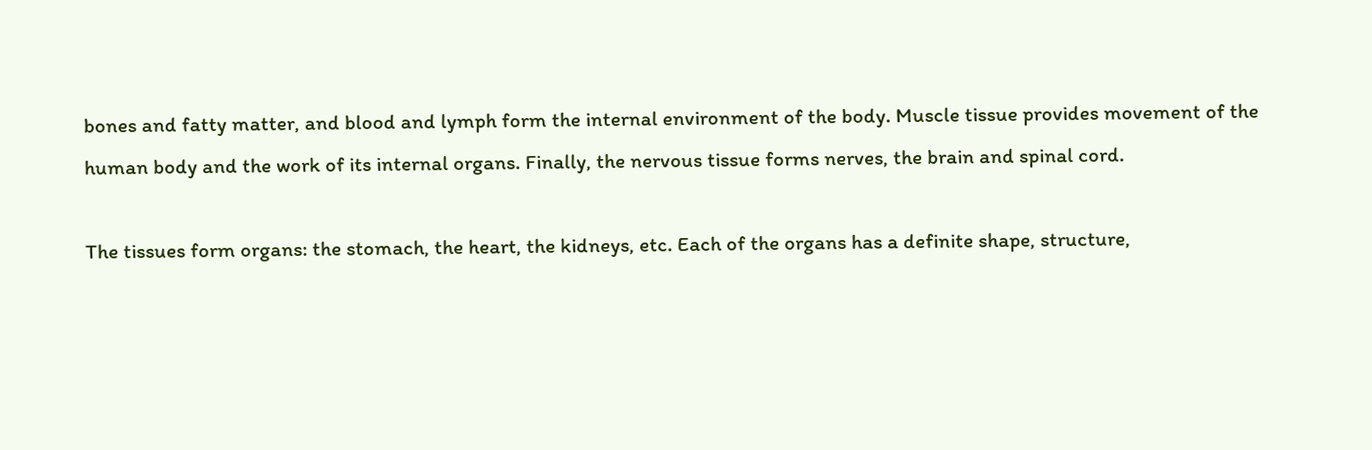bones and fatty matter, and blood and lymph form the internal environment of the body. Muscle tissue provides movement of the human body and the work of its internal organs. Finally, the nervous tissue forms nerves, the brain and spinal cord.

The tissues form organs: the stomach, the heart, the kidneys, etc. Each of the organs has a definite shape, structure,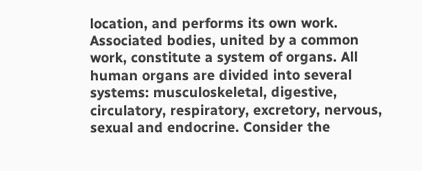location, and performs its own work. Associated bodies, united by a common work, constitute a system of organs. All human organs are divided into several systems: musculoskeletal, digestive, circulatory, respiratory, excretory, nervous, sexual and endocrine. Consider the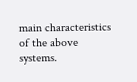main characteristics of the above systems.